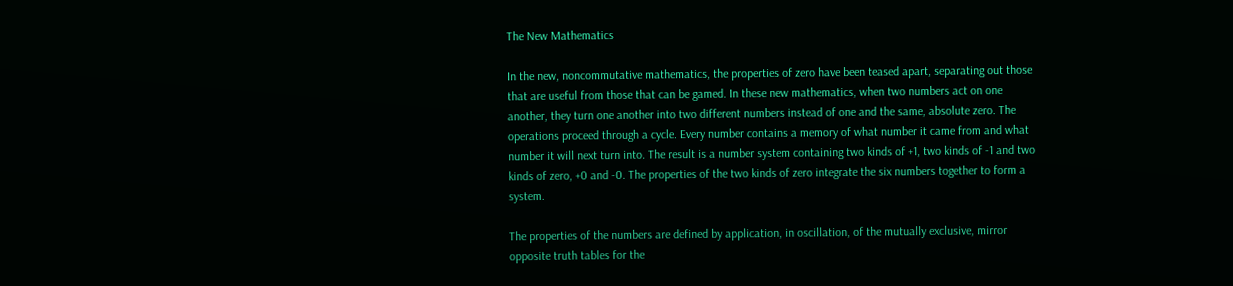The New Mathematics

In the new, noncommutative mathematics, the properties of zero have been teased apart, separating out those that are useful from those that can be gamed. In these new mathematics, when two numbers act on one another, they turn one another into two different numbers instead of one and the same, absolute zero. The operations proceed through a cycle. Every number contains a memory of what number it came from and what number it will next turn into. The result is a number system containing two kinds of +1, two kinds of -1 and two kinds of zero, +0 and -0. The properties of the two kinds of zero integrate the six numbers together to form a system.

The properties of the numbers are defined by application, in oscillation, of the mutually exclusive, mirror opposite truth tables for the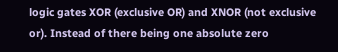logic gates XOR (exclusive OR) and XNOR (not exclusive or). Instead of there being one absolute zero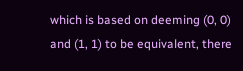which is based on deeming (0, 0) and (1, 1) to be equivalent, there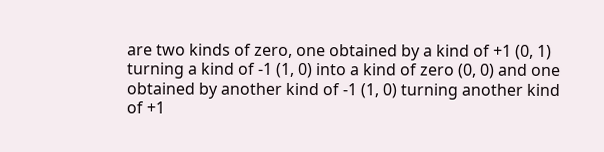are two kinds of zero, one obtained by a kind of +1 (0, 1) turning a kind of -1 (1, 0) into a kind of zero (0, 0) and one obtained by another kind of -1 (1, 0) turning another kind of +1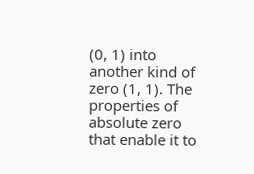(0, 1) into another kind of zero (1, 1). The properties of absolute zero that enable it to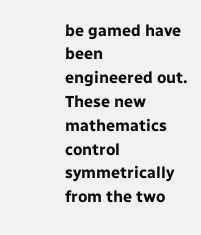be gamed have been engineered out. These new mathematics control symmetrically from the two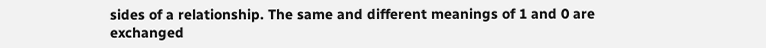sides of a relationship. The same and different meanings of 1 and 0 are exchanged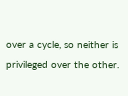over a cycle, so neither is privileged over the other.